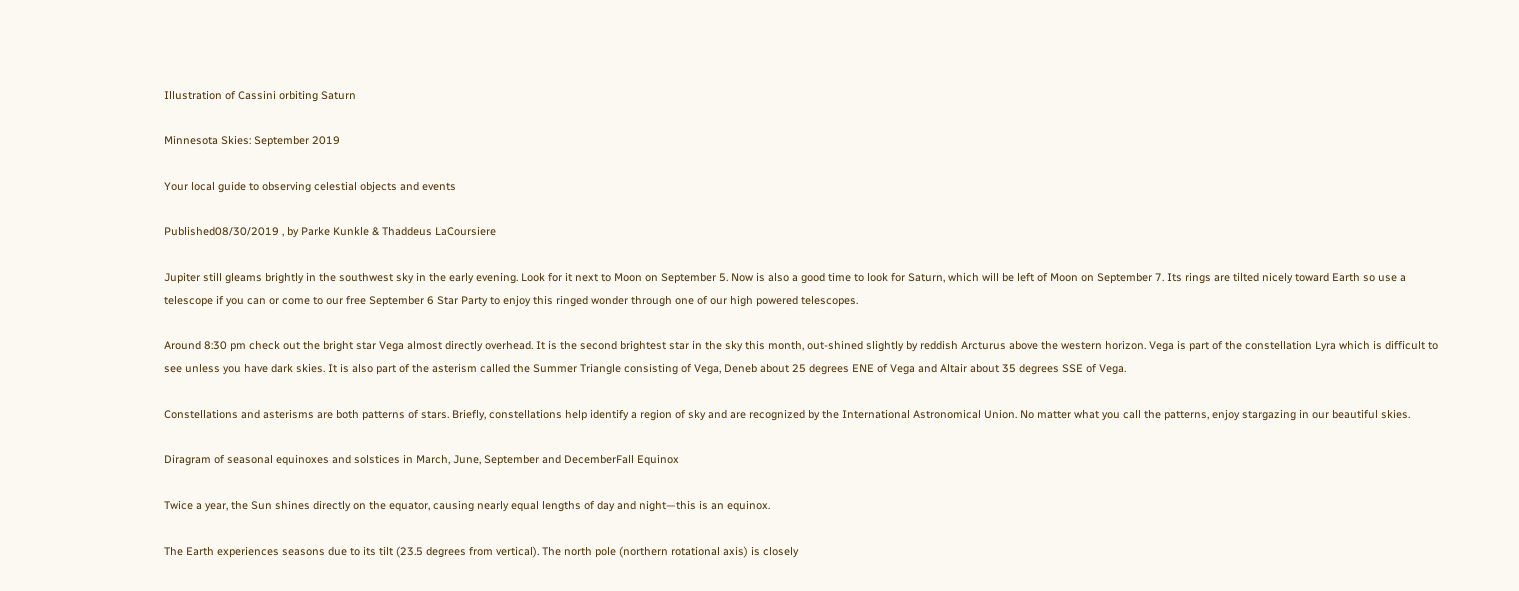Illustration of Cassini orbiting Saturn

Minnesota Skies: September 2019

Your local guide to observing celestial objects and events

Published08/30/2019 , by Parke Kunkle & Thaddeus LaCoursiere

Jupiter still gleams brightly in the southwest sky in the early evening. Look for it next to Moon on September 5. Now is also a good time to look for Saturn, which will be left of Moon on September 7. Its rings are tilted nicely toward Earth so use a telescope if you can or come to our free September 6 Star Party to enjoy this ringed wonder through one of our high powered telescopes.

Around 8:30 pm check out the bright star Vega almost directly overhead. It is the second brightest star in the sky this month, out-shined slightly by reddish Arcturus above the western horizon. Vega is part of the constellation Lyra which is difficult to see unless you have dark skies. It is also part of the asterism called the Summer Triangle consisting of Vega, Deneb about 25 degrees ENE of Vega and Altair about 35 degrees SSE of Vega.

Constellations and asterisms are both patterns of stars. Briefly, constellations help identify a region of sky and are recognized by the International Astronomical Union. No matter what you call the patterns, enjoy stargazing in our beautiful skies.

Diragram of seasonal equinoxes and solstices in March, June, September and DecemberFall Equinox

Twice a year, the Sun shines directly on the equator, causing nearly equal lengths of day and night—this is an equinox.

The Earth experiences seasons due to its tilt (23.5 degrees from vertical). The north pole (northern rotational axis) is closely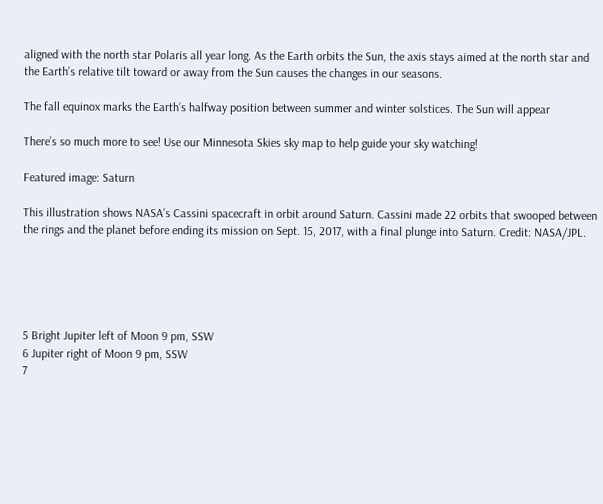aligned with the north star Polaris all year long. As the Earth orbits the Sun, the axis stays aimed at the north star and the Earth’s relative tilt toward or away from the Sun causes the changes in our seasons.

The fall equinox marks the Earth’s halfway position between summer and winter solstices. The Sun will appear

There’s so much more to see! Use our Minnesota Skies sky map to help guide your sky watching!

Featured image: Saturn

This illustration shows NASA’s Cassini spacecraft in orbit around Saturn. Cassini made 22 orbits that swooped between the rings and the planet before ending its mission on Sept. 15, 2017, with a final plunge into Saturn. Credit: NASA/JPL.





5 Bright Jupiter left of Moon 9 pm, SSW
6 Jupiter right of Moon 9 pm, SSW
7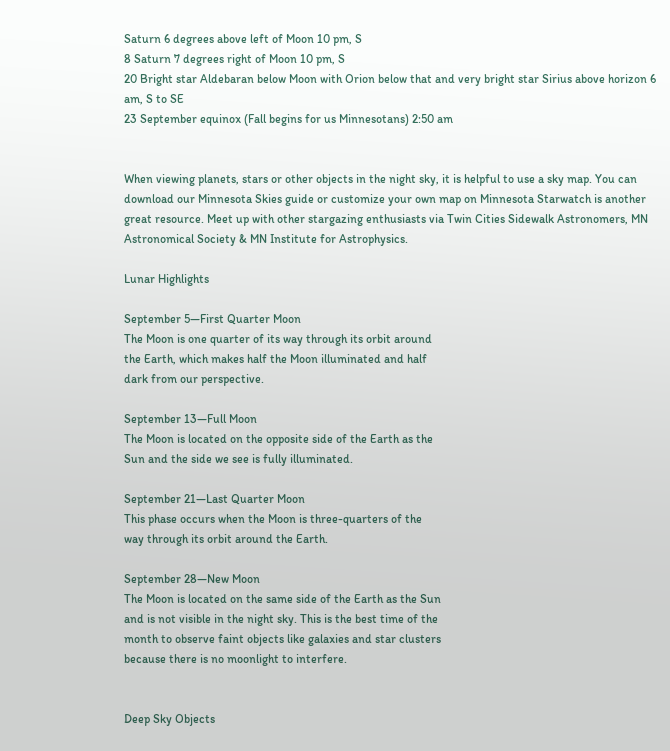Saturn 6 degrees above left of Moon 10 pm, S
8 Saturn 7 degrees right of Moon 10 pm, S
20 Bright star Aldebaran below Moon with Orion below that and very bright star Sirius above horizon 6 am, S to SE
23 September equinox (Fall begins for us Minnesotans) 2:50 am


When viewing planets, stars or other objects in the night sky, it is helpful to use a sky map. You can download our Minnesota Skies guide or customize your own map on Minnesota Starwatch is another great resource. Meet up with other stargazing enthusiasts via Twin Cities Sidewalk Astronomers, MN Astronomical Society & MN Institute for Astrophysics.

Lunar Highlights

September 5—First Quarter Moon
The Moon is one quarter of its way through its orbit around
the Earth, which makes half the Moon illuminated and half
dark from our perspective.

September 13—Full Moon
The Moon is located on the opposite side of the Earth as the
Sun and the side we see is fully illuminated.

September 21—Last Quarter Moon
This phase occurs when the Moon is three-quarters of the
way through its orbit around the Earth.

September 28—New Moon
The Moon is located on the same side of the Earth as the Sun
and is not visible in the night sky. This is the best time of the
month to observe faint objects like galaxies and star clusters
because there is no moonlight to interfere.


Deep Sky Objects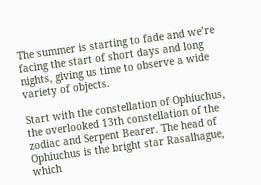The summer is starting to fade and we’re facing the start of short days and long nights, giving us time to observe a wide variety of objects.

Start with the constellation of Ophiuchus, the overlooked 13th constellation of the zodiac and Serpent Bearer. The head of Ophiuchus is the bright star Rasalhague, which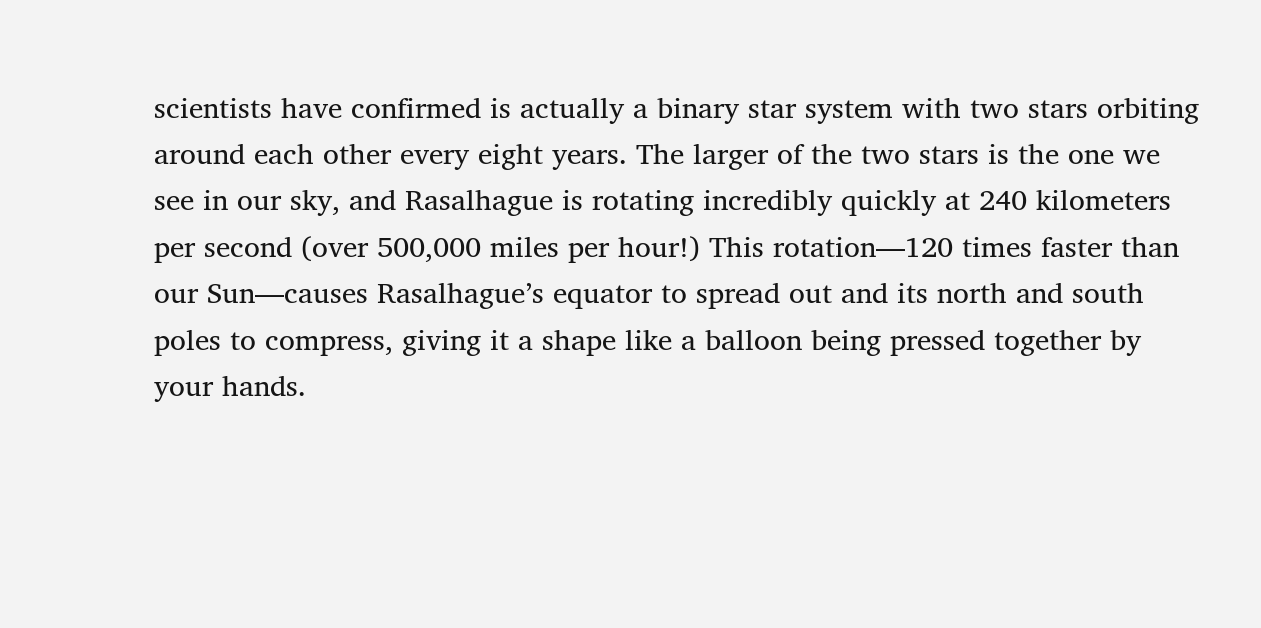scientists have confirmed is actually a binary star system with two stars orbiting around each other every eight years. The larger of the two stars is the one we see in our sky, and Rasalhague is rotating incredibly quickly at 240 kilometers per second (over 500,000 miles per hour!) This rotation—120 times faster than our Sun—causes Rasalhague’s equator to spread out and its north and south poles to compress, giving it a shape like a balloon being pressed together by your hands.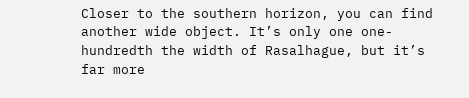Closer to the southern horizon, you can find another wide object. It’s only one one-hundredth the width of Rasalhague, but it’s far more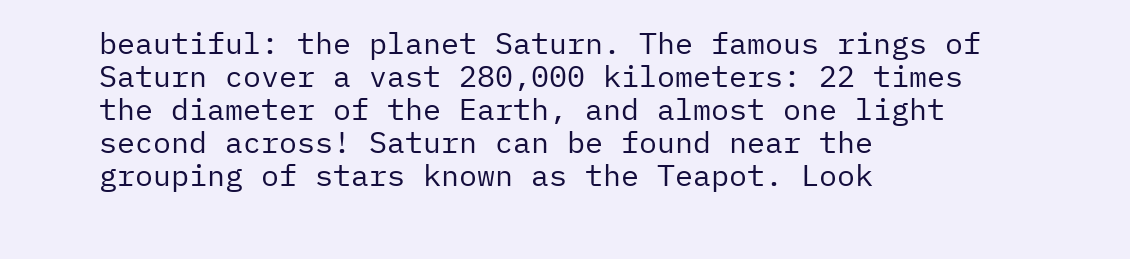beautiful: the planet Saturn. The famous rings of Saturn cover a vast 280,000 kilometers: 22 times the diameter of the Earth, and almost one light second across! Saturn can be found near the grouping of stars known as the Teapot. Look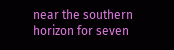near the southern horizon for seven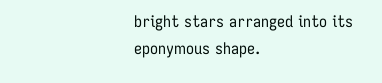bright stars arranged into its eponymous shape.